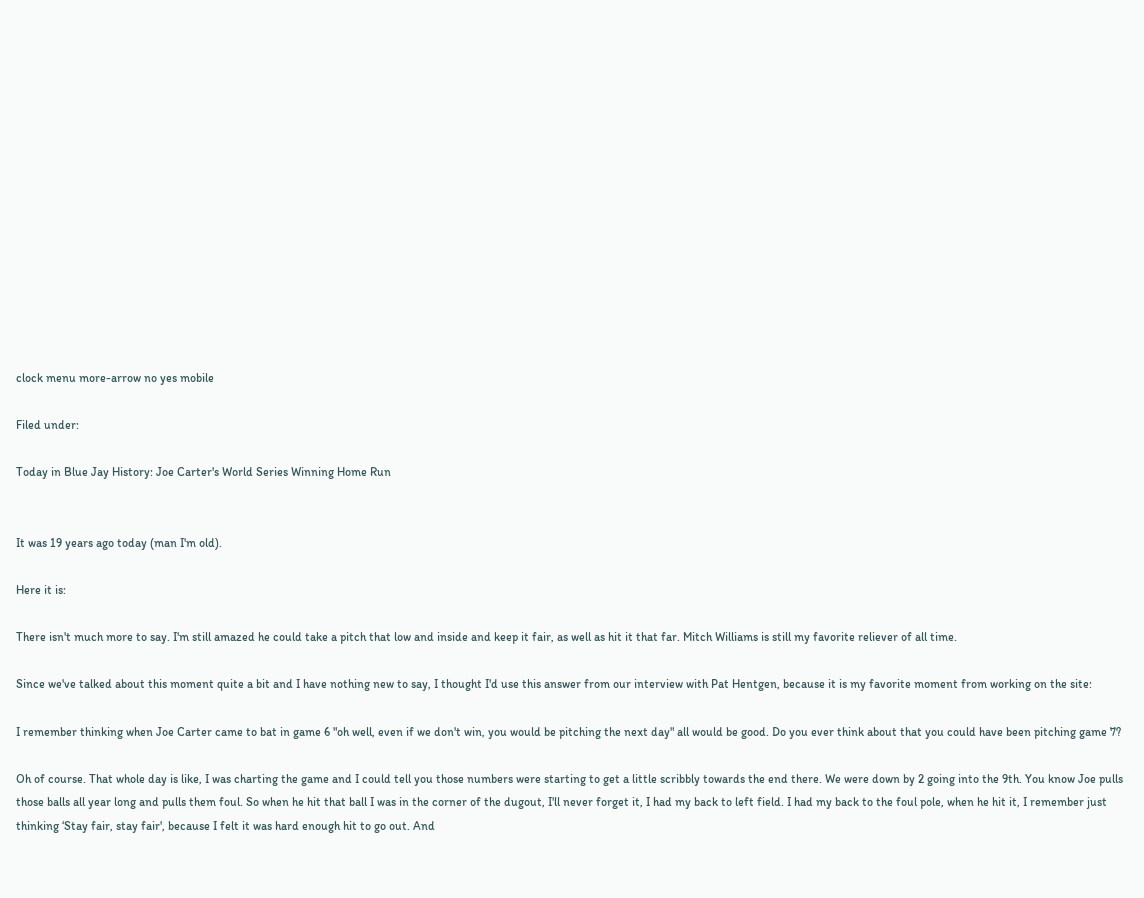clock menu more-arrow no yes mobile

Filed under:

Today in Blue Jay History: Joe Carter's World Series Winning Home Run


It was 19 years ago today (man I'm old).

Here it is:

There isn't much more to say. I'm still amazed he could take a pitch that low and inside and keep it fair, as well as hit it that far. Mitch Williams is still my favorite reliever of all time.

Since we've talked about this moment quite a bit and I have nothing new to say, I thought I'd use this answer from our interview with Pat Hentgen, because it is my favorite moment from working on the site:

I remember thinking when Joe Carter came to bat in game 6 "oh well, even if we don't win, you would be pitching the next day" all would be good. Do you ever think about that you could have been pitching game 7?

Oh of course. That whole day is like, I was charting the game and I could tell you those numbers were starting to get a little scribbly towards the end there. We were down by 2 going into the 9th. You know Joe pulls those balls all year long and pulls them foul. So when he hit that ball I was in the corner of the dugout, I'll never forget it, I had my back to left field. I had my back to the foul pole, when he hit it, I remember just thinking ‘Stay fair, stay fair', because I felt it was hard enough hit to go out. And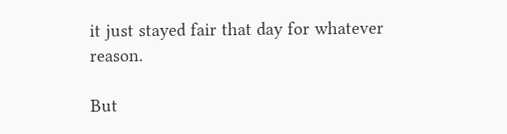it just stayed fair that day for whatever reason.

But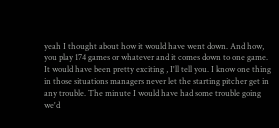yeah I thought about how it would have went down. And how, you play 174 games or whatever and it comes down to one game. It would have been pretty exciting , I'll tell you. I know one thing in those situations managers never let the starting pitcher get in any trouble. The minute I would have had some trouble going we'd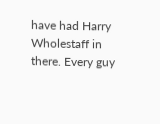have had Harry Wholestaff in there. Every guy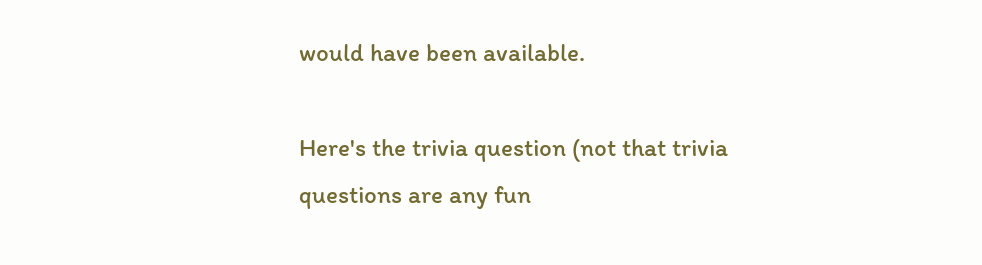would have been available.

Here's the trivia question (not that trivia questions are any fun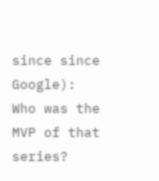since since Google): Who was the MVP of that series?